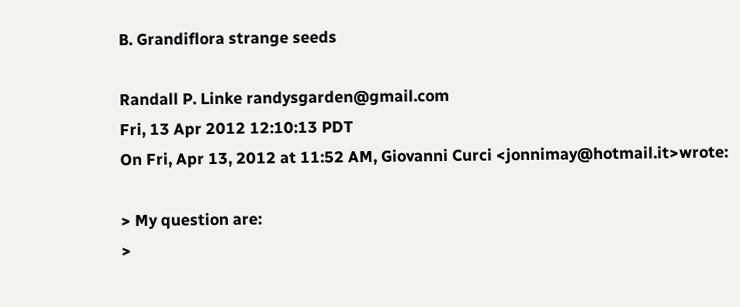B. Grandiflora strange seeds

Randall P. Linke randysgarden@gmail.com
Fri, 13 Apr 2012 12:10:13 PDT
On Fri, Apr 13, 2012 at 11:52 AM, Giovanni Curci <jonnimay@hotmail.it>wrote:

> My question are:
>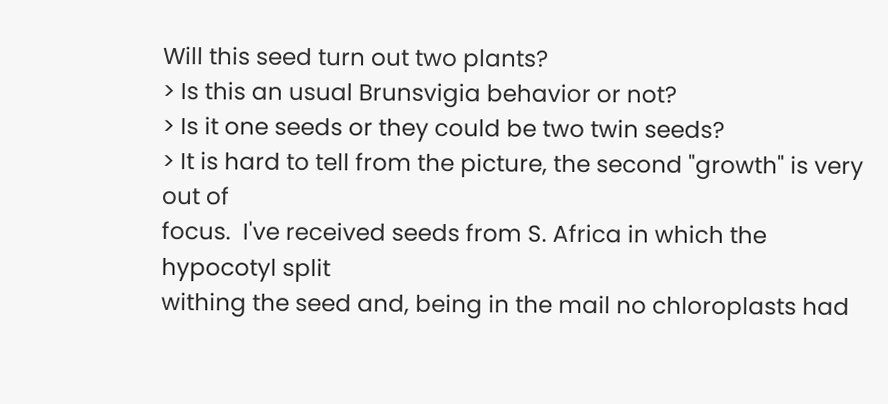Will this seed turn out two plants?
> Is this an usual Brunsvigia behavior or not?
> Is it one seeds or they could be two twin seeds?
> It is hard to tell from the picture, the second "growth" is very out of
focus.  I've received seeds from S. Africa in which the hypocotyl split
withing the seed and, being in the mail no chloroplasts had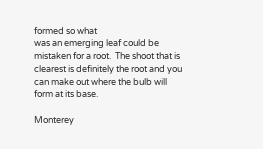formed so what
was an emerging leaf could be mistaken for a root.  The shoot that is
clearest is definitely the root and you can make out where the bulb will
form at its base.

Monterey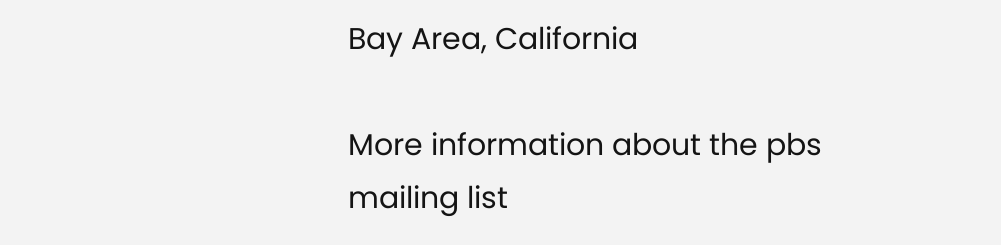Bay Area, California

More information about the pbs mailing list